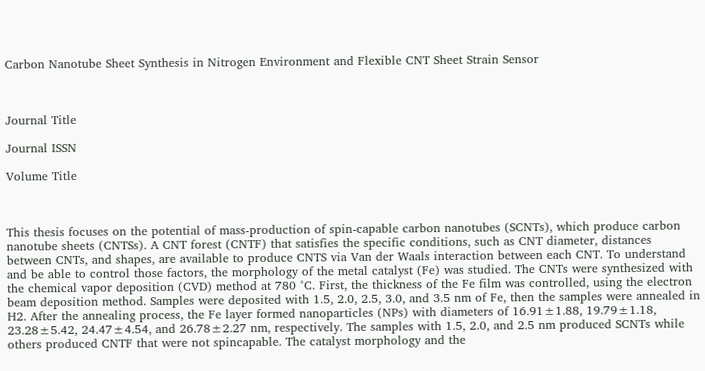Carbon Nanotube Sheet Synthesis in Nitrogen Environment and Flexible CNT Sheet Strain Sensor



Journal Title

Journal ISSN

Volume Title



This thesis focuses on the potential of mass-production of spin-capable carbon nanotubes (SCNTs), which produce carbon nanotube sheets (CNTSs). A CNT forest (CNTF) that satisfies the specific conditions, such as CNT diameter, distances between CNTs, and shapes, are available to produce CNTS via Van der Waals interaction between each CNT. To understand and be able to control those factors, the morphology of the metal catalyst (Fe) was studied. The CNTs were synthesized with the chemical vapor deposition (CVD) method at 780 °C. First, the thickness of the Fe film was controlled, using the electron beam deposition method. Samples were deposited with 1.5, 2.0, 2.5, 3.0, and 3.5 nm of Fe, then the samples were annealed in H2. After the annealing process, the Fe layer formed nanoparticles (NPs) with diameters of 16.91±1.88, 19.79±1.18, 23.28±5.42, 24.47±4.54, and 26.78±2.27 nm, respectively. The samples with 1.5, 2.0, and 2.5 nm produced SCNTs while others produced CNTF that were not spincapable. The catalyst morphology and the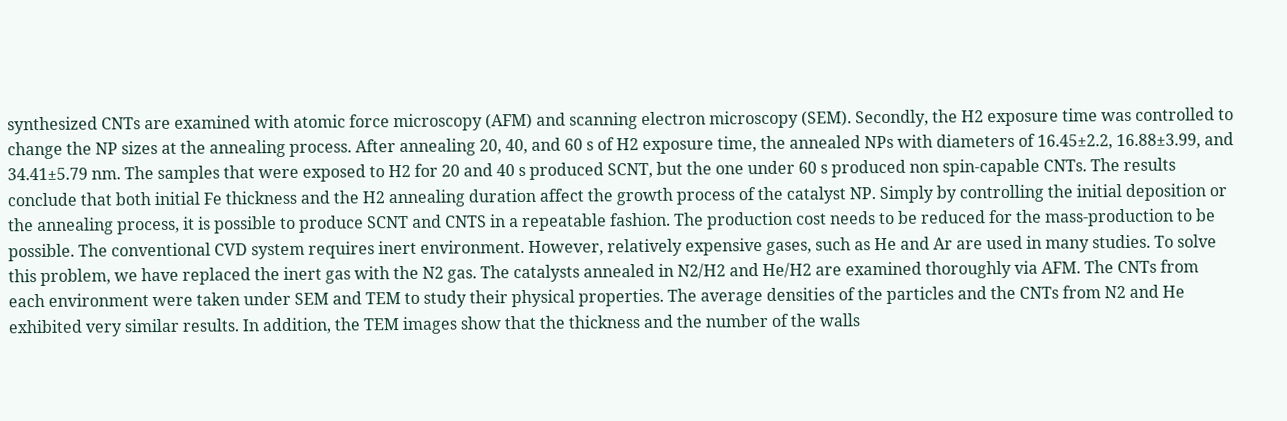synthesized CNTs are examined with atomic force microscopy (AFM) and scanning electron microscopy (SEM). Secondly, the H2 exposure time was controlled to change the NP sizes at the annealing process. After annealing 20, 40, and 60 s of H2 exposure time, the annealed NPs with diameters of 16.45±2.2, 16.88±3.99, and 34.41±5.79 nm. The samples that were exposed to H2 for 20 and 40 s produced SCNT, but the one under 60 s produced non spin-capable CNTs. The results conclude that both initial Fe thickness and the H2 annealing duration affect the growth process of the catalyst NP. Simply by controlling the initial deposition or the annealing process, it is possible to produce SCNT and CNTS in a repeatable fashion. The production cost needs to be reduced for the mass-production to be possible. The conventional CVD system requires inert environment. However, relatively expensive gases, such as He and Ar are used in many studies. To solve this problem, we have replaced the inert gas with the N2 gas. The catalysts annealed in N2/H2 and He/H2 are examined thoroughly via AFM. The CNTs from each environment were taken under SEM and TEM to study their physical properties. The average densities of the particles and the CNTs from N2 and He exhibited very similar results. In addition, the TEM images show that the thickness and the number of the walls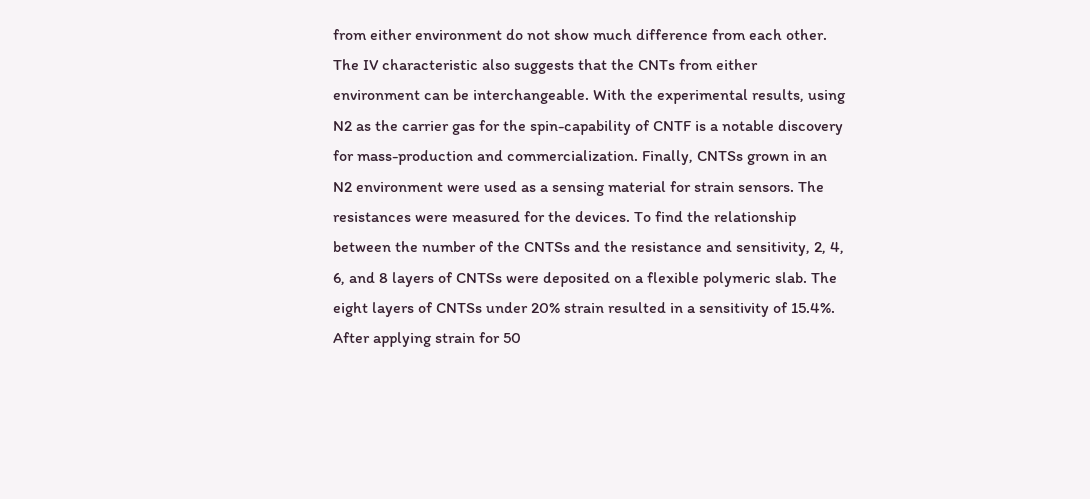from either environment do not show much difference from each other. The IV characteristic also suggests that the CNTs from either environment can be interchangeable. With the experimental results, using N2 as the carrier gas for the spin-capability of CNTF is a notable discovery for mass-production and commercialization. Finally, CNTSs grown in an N2 environment were used as a sensing material for strain sensors. The resistances were measured for the devices. To find the relationship between the number of the CNTSs and the resistance and sensitivity, 2, 4, 6, and 8 layers of CNTSs were deposited on a flexible polymeric slab. The eight layers of CNTSs under 20% strain resulted in a sensitivity of 15.4%. After applying strain for 50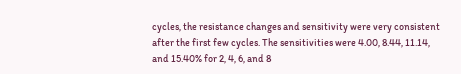cycles, the resistance changes and sensitivity were very consistent after the first few cycles. The sensitivities were 4.00, 8.44, 11.14, and 15.40% for 2, 4, 6, and 8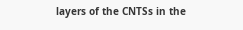layers of the CNTSs in the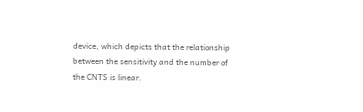device, which depicts that the relationship between the sensitivity and the number of the CNTS is linear.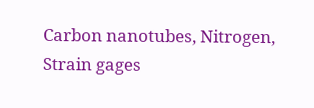Carbon nanotubes, Nitrogen, Strain gages